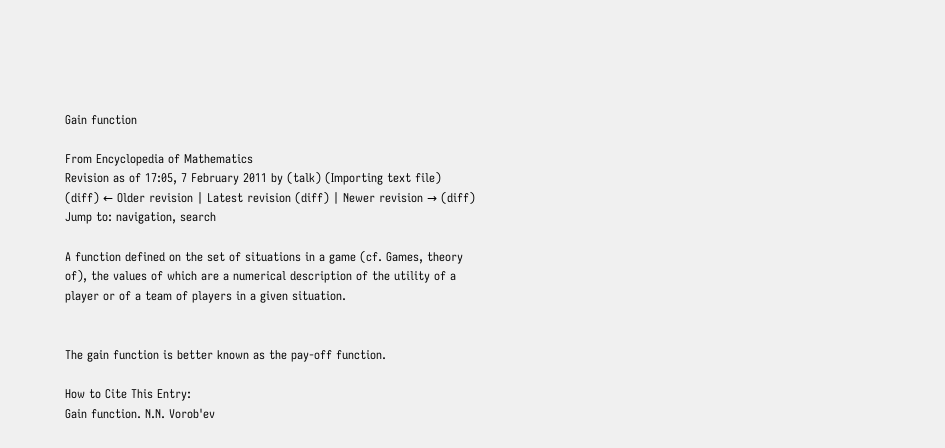Gain function

From Encyclopedia of Mathematics
Revision as of 17:05, 7 February 2011 by (talk) (Importing text file)
(diff) ← Older revision | Latest revision (diff) | Newer revision → (diff)
Jump to: navigation, search

A function defined on the set of situations in a game (cf. Games, theory of), the values of which are a numerical description of the utility of a player or of a team of players in a given situation.


The gain function is better known as the pay-off function.

How to Cite This Entry:
Gain function. N.N. Vorob'ev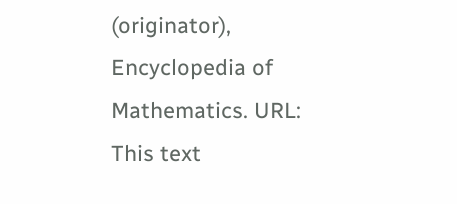(originator), Encyclopedia of Mathematics. URL:
This text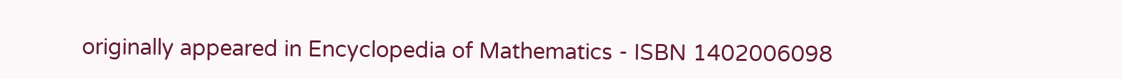originally appeared in Encyclopedia of Mathematics - ISBN 1402006098